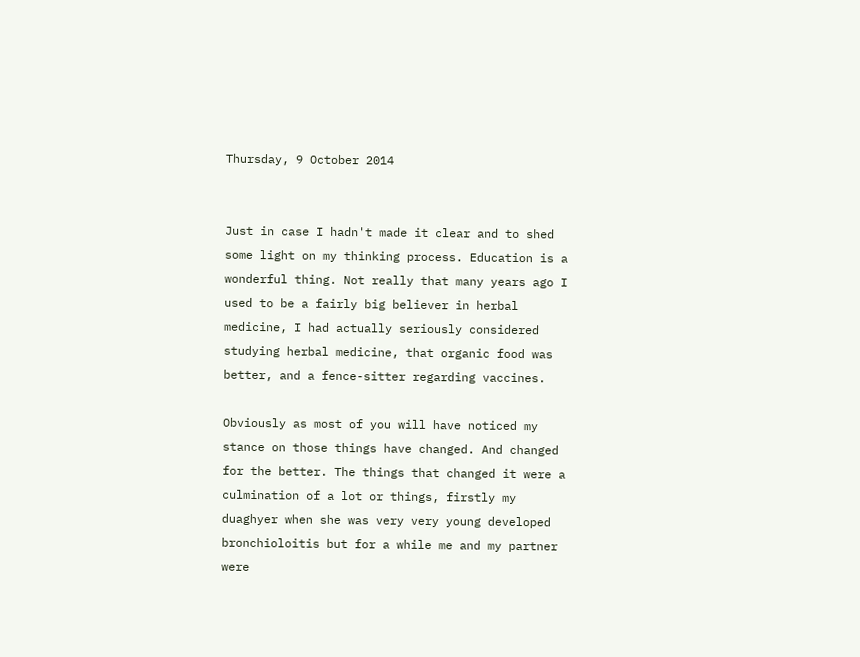Thursday, 9 October 2014


Just in case I hadn't made it clear and to shed some light on my thinking process. Education is a wonderful thing. Not really that many years ago I used to be a fairly big believer in herbal medicine, I had actually seriously considered studying herbal medicine, that organic food was better, and a fence-sitter regarding vaccines.

Obviously as most of you will have noticed my stance on those things have changed. And changed for the better. The things that changed it were a culmination of a lot or things, firstly my duaghyer when she was very very young developed bronchioloitis but for a while me and my partner were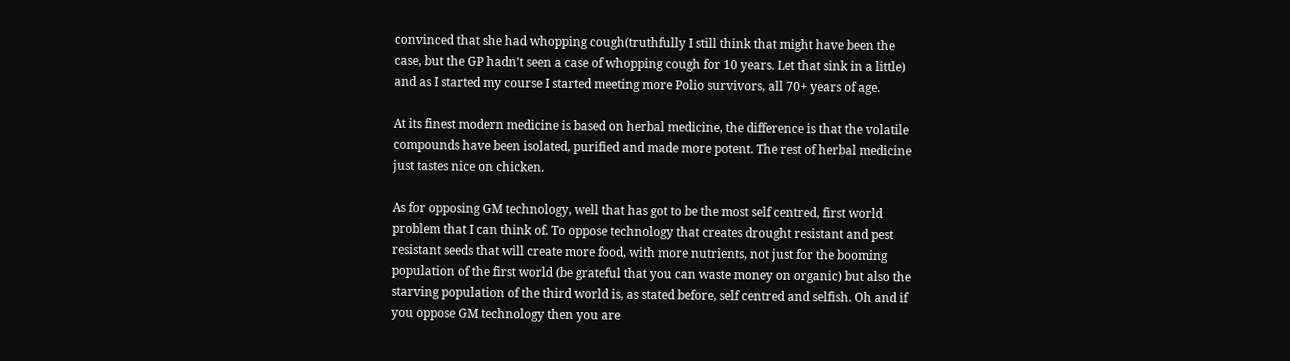convinced that she had whopping cough(truthfully I still think that might have been the case, but the GP hadn't seen a case of whopping cough for 10 years. Let that sink in a little) and as I started my course I started meeting more Polio survivors, all 70+ years of age.

At its finest modern medicine is based on herbal medicine, the difference is that the volatile compounds have been isolated, purified and made more potent. The rest of herbal medicine just tastes nice on chicken.

As for opposing GM technology, well that has got to be the most self centred, first world problem that I can think of. To oppose technology that creates drought resistant and pest resistant seeds that will create more food, with more nutrients, not just for the booming population of the first world (be grateful that you can waste money on organic) but also the starving population of the third world is, as stated before, self centred and selfish. Oh and if you oppose GM technology then you are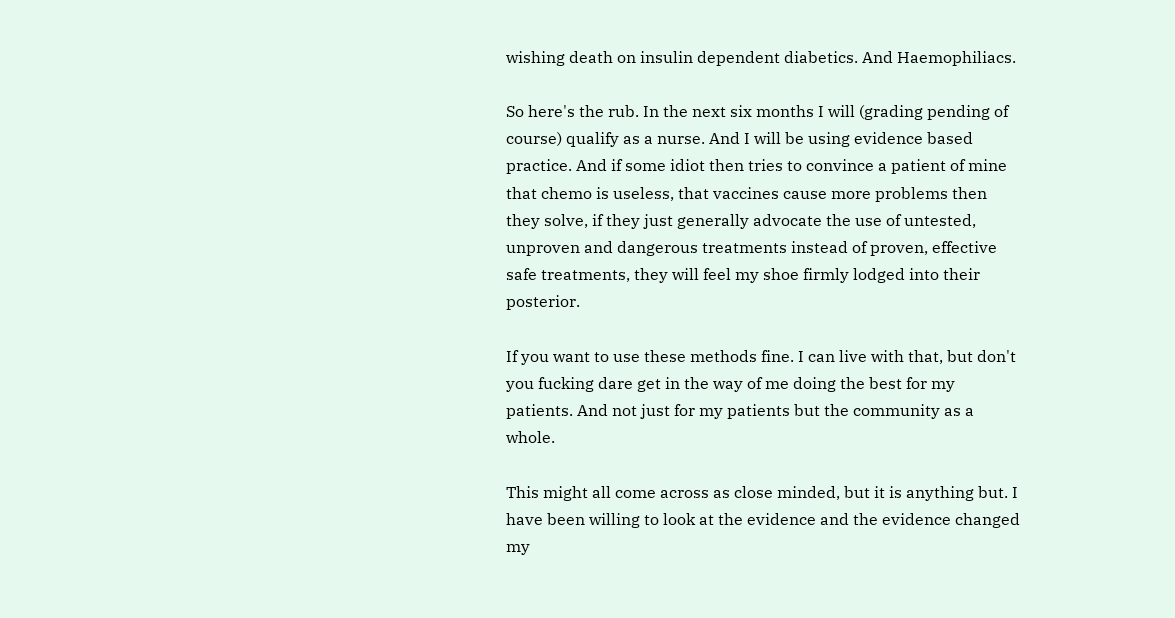wishing death on insulin dependent diabetics. And Haemophiliacs.

So here's the rub. In the next six months I will (grading pending of course) qualify as a nurse. And I will be using evidence based practice. And if some idiot then tries to convince a patient of mine that chemo is useless, that vaccines cause more problems then they solve, if they just generally advocate the use of untested, unproven and dangerous treatments instead of proven, effective safe treatments, they will feel my shoe firmly lodged into their posterior.

If you want to use these methods fine. I can live with that, but don't you fucking dare get in the way of me doing the best for my patients. And not just for my patients but the community as a whole.

This might all come across as close minded, but it is anything but. I have been willing to look at the evidence and the evidence changed my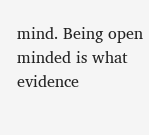mind. Being open minded is what evidence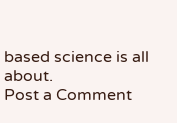based science is all about.
Post a Comment